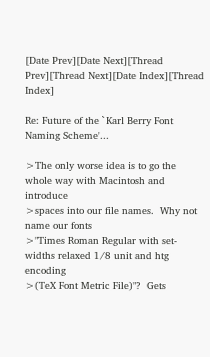[Date Prev][Date Next][Thread Prev][Thread Next][Date Index][Thread Index]

Re: Future of the `Karl Berry Font Naming Scheme'...

>The only worse idea is to go the whole way with Macintosh and introduce
>spaces into our file names.  Why not name our fonts
>"Times Roman Regular with set-widths relaxed 1/8 unit and htg encoding
>(TeX Font Metric File)"?  Gets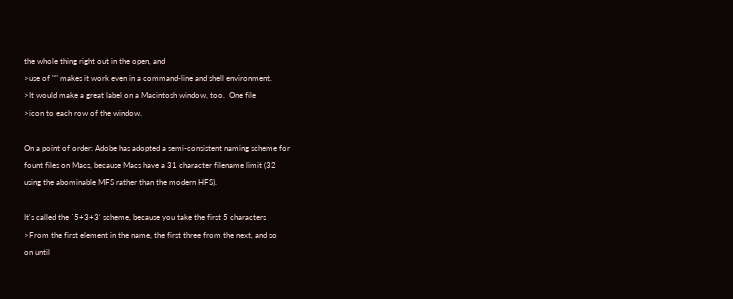the whole thing right out in the open, and
>use of "" makes it work even in a command-line and shell environment.
>It would make a great label on a Macintosh window, too.  One file
>icon to each row of the window.

On a point of order: Adobe has adopted a semi-consistent naming scheme for
fount files on Macs, because Macs have a 31 character filename limit (32
using the abominable MFS rather than the modern HFS).

It's called the `5+3+3' scheme, because you take the first 5 characters
>From the first element in the name, the first three from the next, and so
on until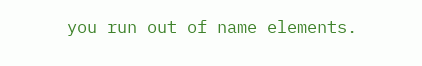you run out of name elements.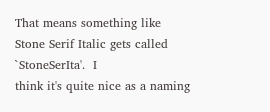That means something like Stone Serif Italic gets called `StoneSerIta'.  I
think it's quite nice as a naming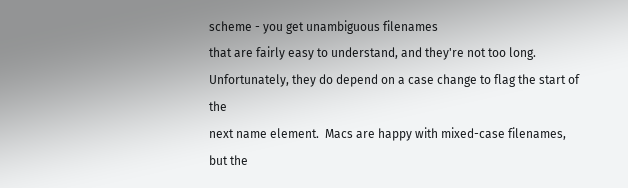scheme - you get unambiguous filenames
that are fairly easy to understand, and they're not too long.
Unfortunately, they do depend on a case change to flag the start of the
next name element.  Macs are happy with mixed-case filenames, but the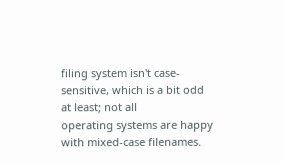filing system isn't case-sensitive, which is a bit odd at least; not all
operating systems are happy with mixed-case filenames.